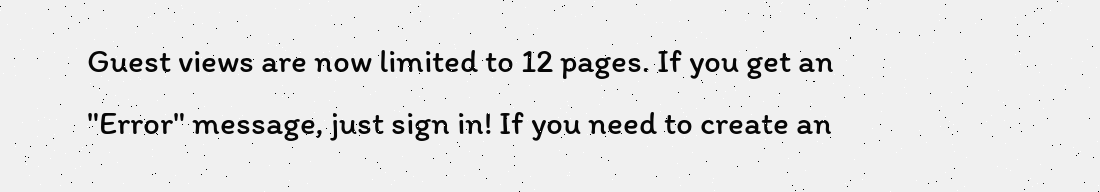Guest views are now limited to 12 pages. If you get an "Error" message, just sign in! If you need to create an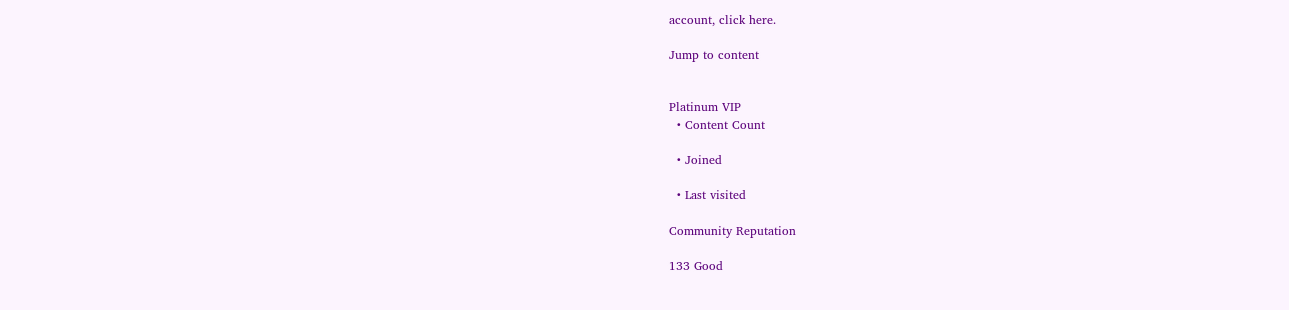account, click here.

Jump to content


Platinum VIP
  • Content Count

  • Joined

  • Last visited

Community Reputation

133 Good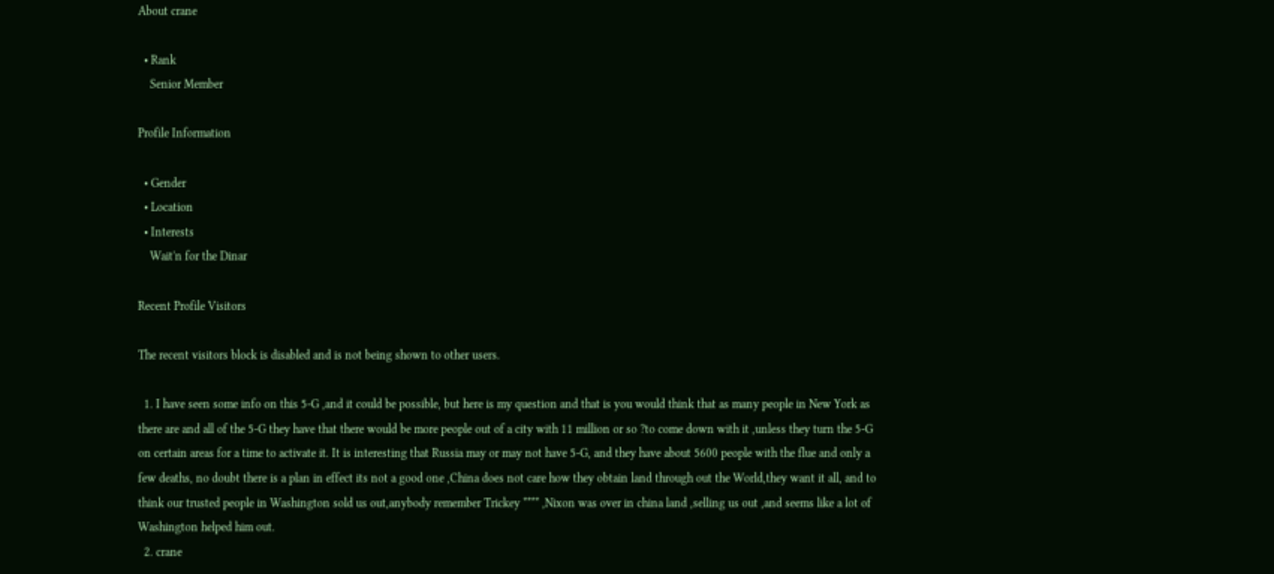About crane

  • Rank
    Senior Member

Profile Information

  • Gender
  • Location
  • Interests
    Wait'n for the Dinar

Recent Profile Visitors

The recent visitors block is disabled and is not being shown to other users.

  1. I have seen some info on this 5-G ,and it could be possible, but here is my question and that is you would think that as many people in New York as there are and all of the 5-G they have that there would be more people out of a city with 11 million or so ?to come down with it ,unless they turn the 5-G on certain areas for a time to activate it. It is interesting that Russia may or may not have 5-G, and they have about 5600 people with the flue and only a few deaths, no doubt there is a plan in effect its not a good one ,China does not care how they obtain land through out the World,they want it all, and to think our trusted people in Washington sold us out,anybody remember Trickey **** ,Nixon was over in china land ,selling us out ,and seems like a lot of Washington helped him out.
  2. crane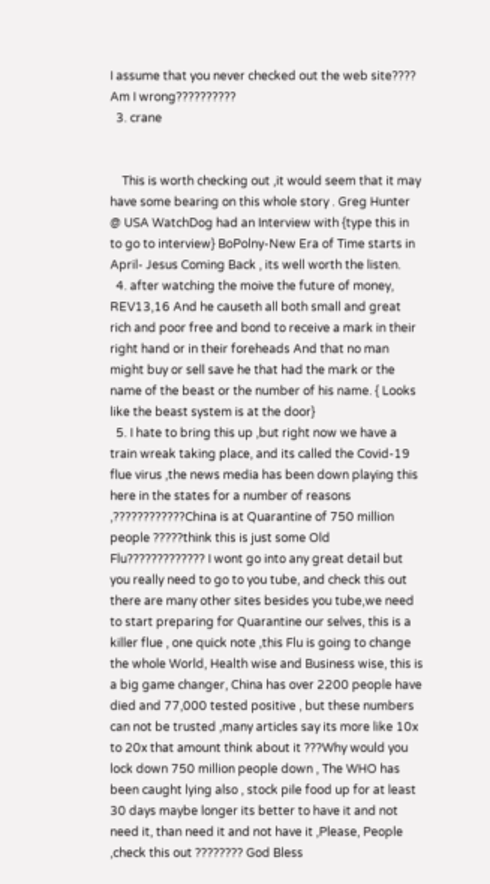I assume that you never checked out the web site???? Am I wrong??????????
  3. crane


    This is worth checking out ,it would seem that it may have some bearing on this whole story . Greg Hunter @ USA WatchDog had an Interview with {type this in to go to interview} BoPolny-New Era of Time starts in April- Jesus Coming Back , its well worth the listen.
  4. after watching the moive the future of money, REV13,16 And he causeth all both small and great rich and poor free and bond to receive a mark in their right hand or in their foreheads And that no man might buy or sell save he that had the mark or the name of the beast or the number of his name. { Looks like the beast system is at the door}
  5. I hate to bring this up ,but right now we have a train wreak taking place, and its called the Covid-19 flue virus ,the news media has been down playing this here in the states for a number of reasons ,????????????China is at Quarantine of 750 million people ?????think this is just some Old Flu????????????? I wont go into any great detail but you really need to go to you tube, and check this out there are many other sites besides you tube,we need to start preparing for Quarantine our selves, this is a killer flue , one quick note ,this Flu is going to change the whole World, Health wise and Business wise, this is a big game changer, China has over 2200 people have died and 77,000 tested positive , but these numbers can not be trusted ,many articles say its more like 10x to 20x that amount think about it ???Why would you lock down 750 million people down , The WHO has been caught lying also , stock pile food up for at least 30 days maybe longer its better to have it and not need it, than need it and not have it ,Please, People ,check this out ???????? God Bless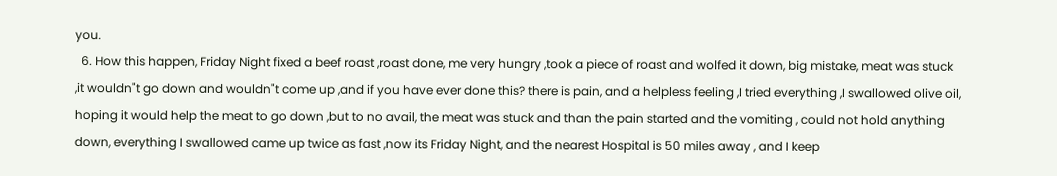you.
  6. How this happen, Friday Night fixed a beef roast ,roast done, me very hungry ,took a piece of roast and wolfed it down, big mistake, meat was stuck ,it wouldn"t go down and wouldn"t come up ,and if you have ever done this? there is pain, and a helpless feeling ,I tried everything ,I swallowed olive oil, hoping it would help the meat to go down ,but to no avail, the meat was stuck and than the pain started and the vomiting , could not hold anything down, everything I swallowed came up twice as fast ,now its Friday Night, and the nearest Hospital is 50 miles away , and I keep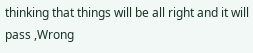thinking that things will be all right and it will pass ,Wrong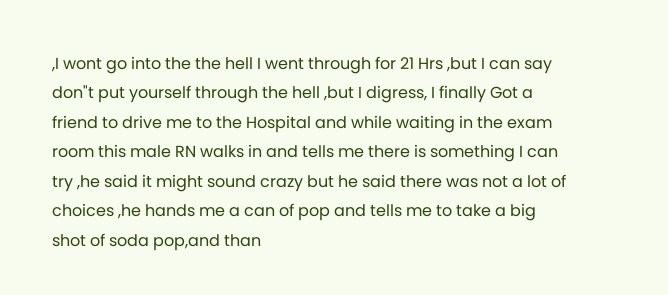,I wont go into the the hell I went through for 21 Hrs ,but I can say don"t put yourself through the hell ,but I digress, I finally Got a friend to drive me to the Hospital and while waiting in the exam room this male RN walks in and tells me there is something I can try ,he said it might sound crazy but he said there was not a lot of choices ,he hands me a can of pop and tells me to take a big shot of soda pop,and than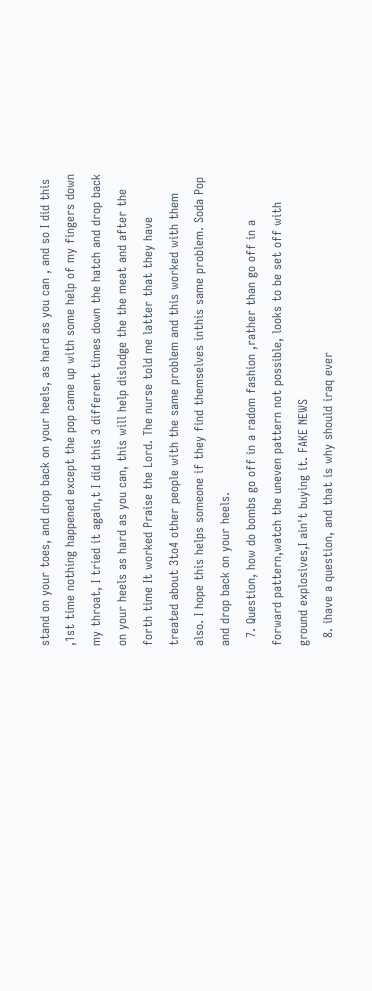stand on your toes, and drop back on your heels, as hard as you can , and so I did this ,1st time nothing happened except the pop came up with some help of my fingers down my throat, I tried it again,t I did this 3 different times down the hatch and drop back on your heels as hard as you can, this will help dislodge the the meat and after the forth time It worked Praise the Lord. The nurse told me latter that they have treated about 3to4 other people with the same problem and this worked with them also. I hope this helps someone if they find themselves inthis same problem. Soda Pop and drop back on your heels.
  7. Question, how do bombs go off in a radom fashion ,rather than go off in a forward pattern,watch the uneven pattern not possible, looks to be set off with ground explosives,I ain't buying it. FAKE NEWS
  8. ihave a question, and that is why should iraq ever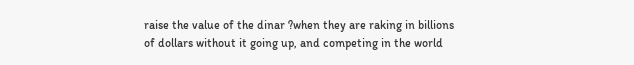raise the value of the dinar ?when they are raking in billions of dollars without it going up, and competing in the world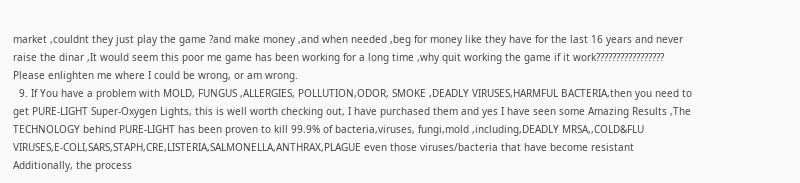market ,couldnt they just play the game ?and make money ,and when needed ,beg for money like they have for the last 16 years and never raise the dinar ,It would seem this poor me game has been working for a long time ,why quit working the game if it work????????????????? Please enlighten me where I could be wrong, or am wrong.
  9. If You have a problem with MOLD, FUNGUS ,ALLERGIES, POLLUTION,ODOR, SMOKE ,DEADLY VIRUSES,HARMFUL BACTERIA,then you need to get PURE-LIGHT Super-Oxygen Lights, this is well worth checking out, I have purchased them and yes I have seen some Amazing Results ,The TECHNOLOGY behind PURE-LIGHT has been proven to kill 99.9% of bacteria,viruses, fungi,mold ,including,DEADLY MRSA,,COLD&FLU VIRUSES,E-COLI,SARS,STAPH,CRE,LISTERIA,SALMONELLA,ANTHRAX,PLAGUE even those viruses/bacteria that have become resistant Additionally, the process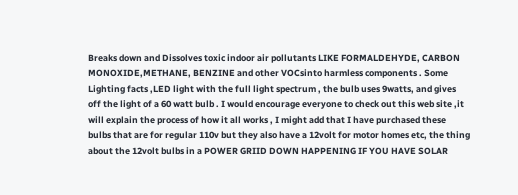Breaks down and Dissolves toxic indoor air pollutants LIKE FORMALDEHYDE, CARBON MONOXIDE,METHANE, BENZINE and other VOCsinto harmless components . Some Lighting facts ,LED light with the full light spectrum , the bulb uses 9watts, and gives off the light of a 60 watt bulb . I would encourage everyone to check out this web site ,it will explain the process of how it all works , I might add that I have purchased these bulbs that are for regular 110v but they also have a 12volt for motor homes etc, the thing about the 12volt bulbs in a POWER GRIID DOWN HAPPENING IF YOU HAVE SOLAR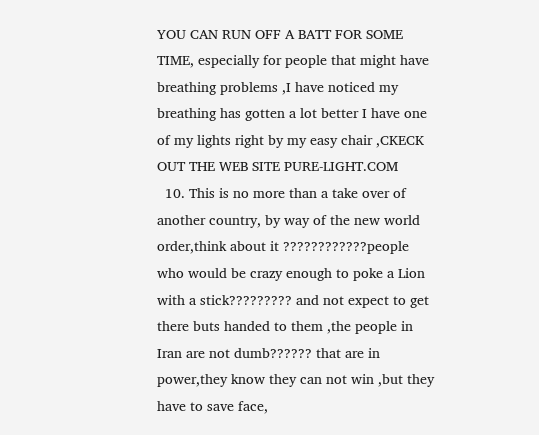YOU CAN RUN OFF A BATT FOR SOME TIME, especially for people that might have breathing problems ,I have noticed my breathing has gotten a lot better I have one of my lights right by my easy chair ,CKECK OUT THE WEB SITE PURE-LIGHT.COM
  10. This is no more than a take over of another country, by way of the new world order,think about it ????????????people who would be crazy enough to poke a Lion with a stick????????? and not expect to get there buts handed to them ,the people in Iran are not dumb?????? that are in power,they know they can not win ,but they have to save face,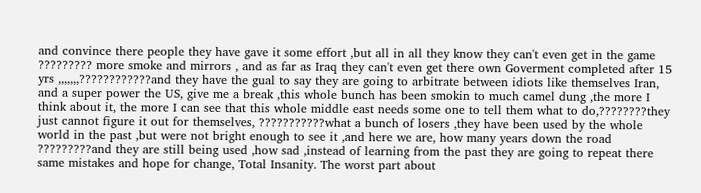and convince there people they have gave it some effort ,but all in all they know they can't even get in the game ????????? more smoke and mirrors , and as far as Iraq they can't even get there own Goverment completed after 15 yrs ,,,,,,,????????????and they have the gual to say they are going to arbitrate between idiots like themselves Iran, and a super power the US, give me a break ,this whole bunch has been smokin to much camel dung ,the more I think about it, the more I can see that this whole middle east needs some one to tell them what to do,????????they just cannot figure it out for themselves, ???????????what a bunch of losers ,they have been used by the whole world in the past ,but were not bright enough to see it ,and here we are, how many years down the road ?????????and they are still being used ,how sad ,instead of learning from the past they are going to repeat there same mistakes and hope for change, Total Insanity. The worst part about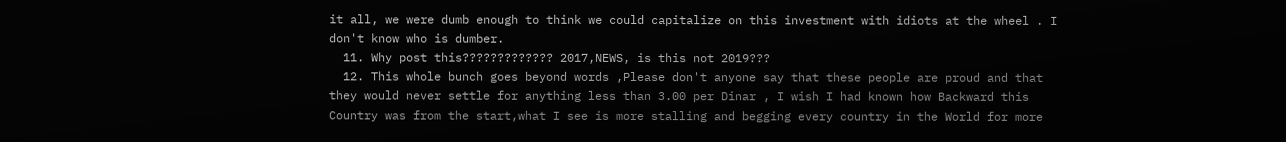it all, we were dumb enough to think we could capitalize on this investment with idiots at the wheel . I don't know who is dumber.
  11. Why post this????????????? 2017,NEWS, is this not 2019???
  12. This whole bunch goes beyond words ,Please don't anyone say that these people are proud and that they would never settle for anything less than 3.00 per Dinar , I wish I had known how Backward this Country was from the start,what I see is more stalling and begging every country in the World for more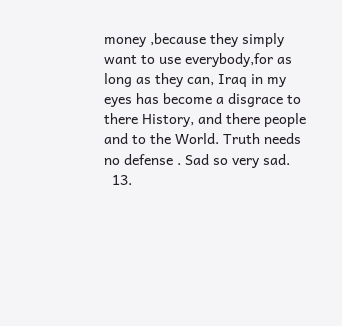money ,because they simply want to use everybody,for as long as they can, Iraq in my eyes has become a disgrace to there History, and there people and to the World. Truth needs no defense . Sad so very sad.
  13.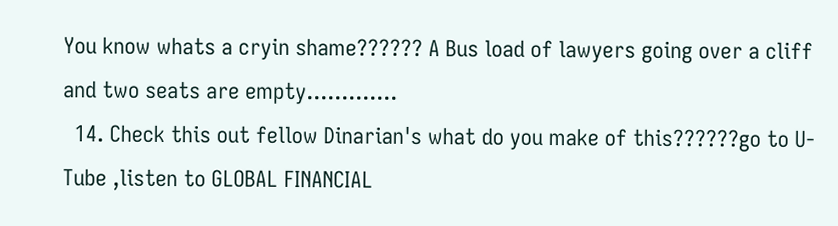You know whats a cryin shame?????? A Bus load of lawyers going over a cliff and two seats are empty.............
  14. Check this out fellow Dinarian's what do you make of this??????go to U-Tube ,listen to GLOBAL FINANCIAL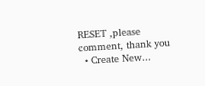RESET ,please comment, thank you
  • Create New...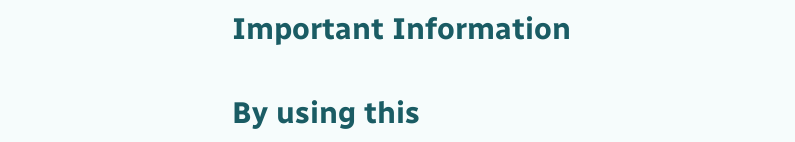Important Information

By using this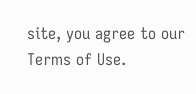site, you agree to our Terms of Use.